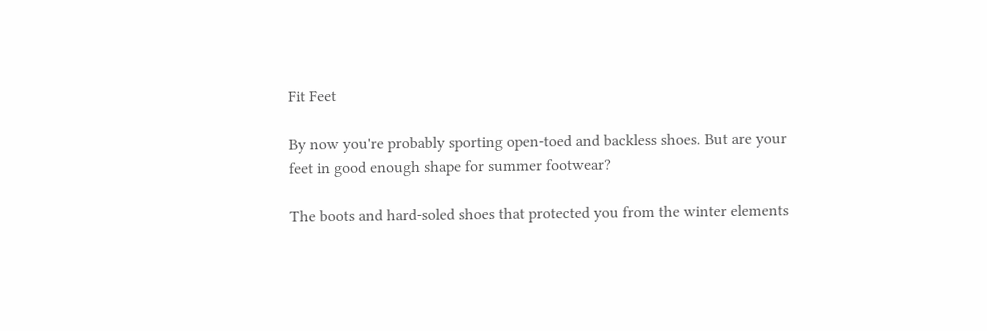Fit Feet

By now you're probably sporting open-toed and backless shoes. But are your feet in good enough shape for summer footwear?

The boots and hard-soled shoes that protected you from the winter elements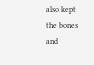also kept the bones and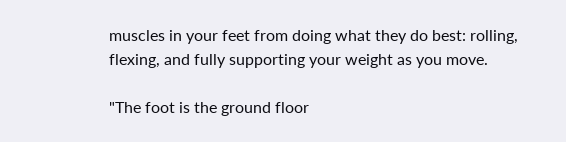muscles in your feet from doing what they do best: rolling, flexing, and fully supporting your weight as you move.

"The foot is the ground floor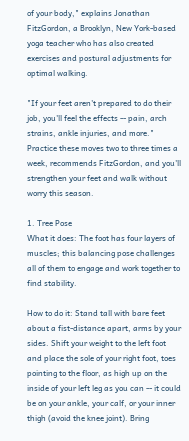of your body," explains Jonathan FitzGordon, a Brooklyn, New York-based yoga teacher who has also created exercises and postural adjustments for optimal walking.

"If your feet aren't prepared to do their job, you'll feel the effects -- pain, arch strains, ankle injuries, and more." Practice these moves two to three times a week, recommends FitzGordon, and you'll strengthen your feet and walk without worry this season.

1. Tree Pose
What it does: The foot has four layers of muscles; this balancing pose challenges all of them to engage and work together to find stability.

How to do it: Stand tall with bare feet about a fist-distance apart, arms by your sides. Shift your weight to the left foot and place the sole of your right foot, toes pointing to the floor, as high up on the inside of your left leg as you can -- it could be on your ankle, your calf, or your inner thigh (avoid the knee joint). Bring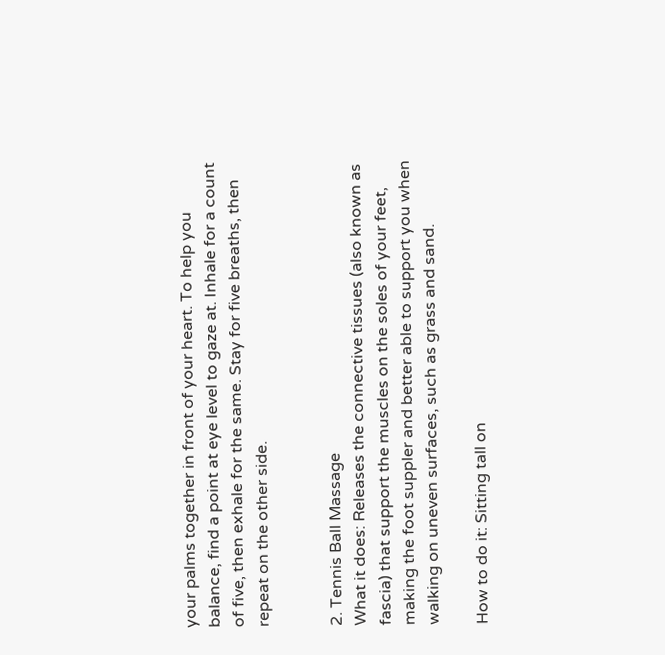your palms together in front of your heart. To help you balance, find a point at eye level to gaze at. Inhale for a count of five, then exhale for the same. Stay for five breaths, then repeat on the other side.


2. Tennis Ball Massage
What it does: Releases the connective tissues (also known as fascia) that support the muscles on the soles of your feet, making the foot suppler and better able to support you when walking on uneven surfaces, such as grass and sand.

How to do it: Sitting tall on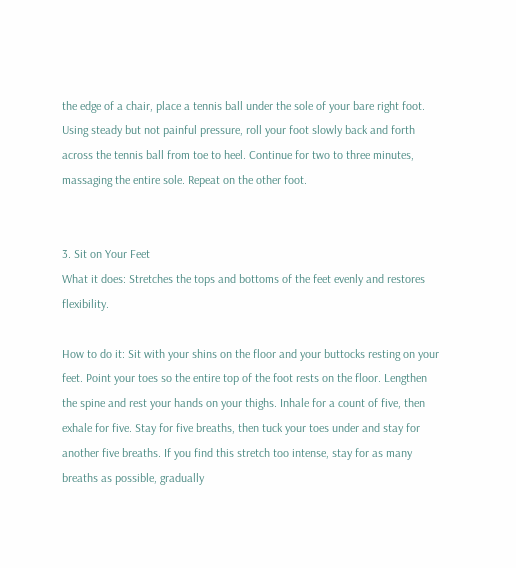the edge of a chair, place a tennis ball under the sole of your bare right foot. Using steady but not painful pressure, roll your foot slowly back and forth across the tennis ball from toe to heel. Continue for two to three minutes, massaging the entire sole. Repeat on the other foot.


3. Sit on Your Feet
What it does: Stretches the tops and bottoms of the feet evenly and restores flexibility.

How to do it: Sit with your shins on the floor and your buttocks resting on your feet. Point your toes so the entire top of the foot rests on the floor. Lengthen the spine and rest your hands on your thighs. Inhale for a count of five, then exhale for five. Stay for five breaths, then tuck your toes under and stay for another five breaths. If you find this stretch too intense, stay for as many breaths as possible, gradually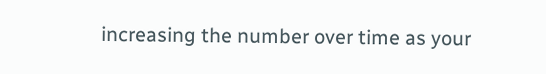increasing the number over time as your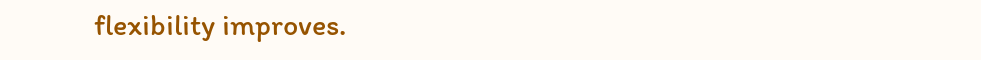flexibility improves.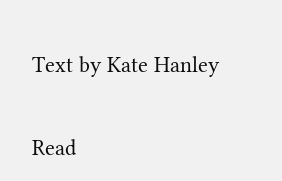Text by Kate Hanley

Read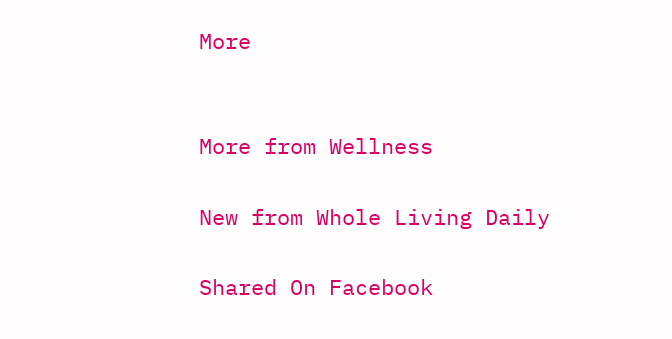More


More from Wellness

New from Whole Living Daily

Shared On Facebook